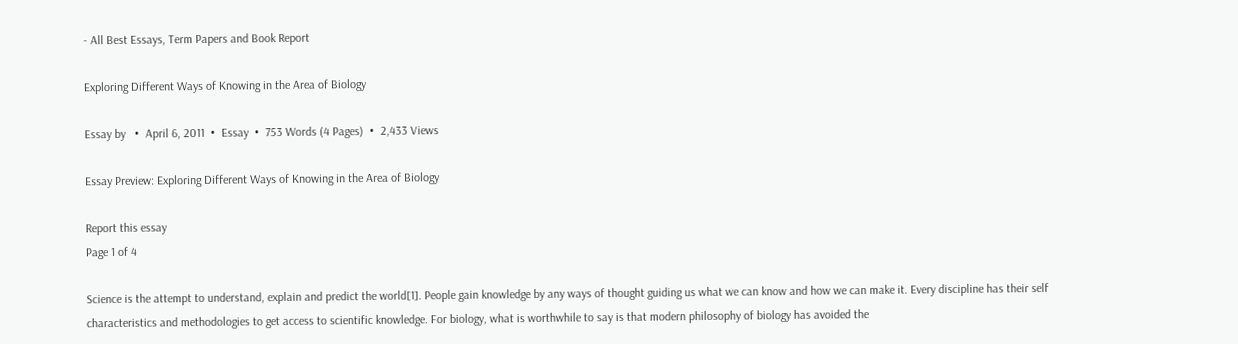- All Best Essays, Term Papers and Book Report

Exploring Different Ways of Knowing in the Area of Biology

Essay by   •  April 6, 2011  •  Essay  •  753 Words (4 Pages)  •  2,433 Views

Essay Preview: Exploring Different Ways of Knowing in the Area of Biology

Report this essay
Page 1 of 4

Science is the attempt to understand, explain and predict the world[1]. People gain knowledge by any ways of thought guiding us what we can know and how we can make it. Every discipline has their self characteristics and methodologies to get access to scientific knowledge. For biology, what is worthwhile to say is that modern philosophy of biology has avoided the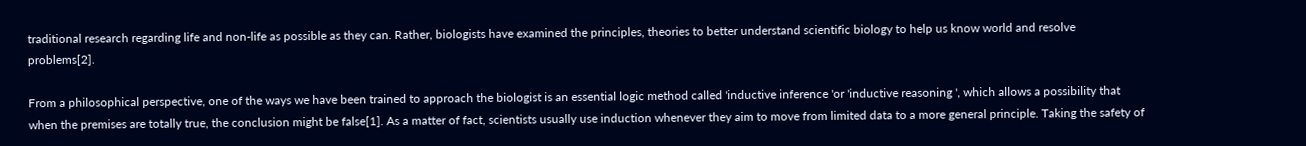traditional research regarding life and non-life as possible as they can. Rather, biologists have examined the principles, theories to better understand scientific biology to help us know world and resolve problems[2].

From a philosophical perspective, one of the ways we have been trained to approach the biologist is an essential logic method called 'inductive inference 'or 'inductive reasoning ', which allows a possibility that when the premises are totally true, the conclusion might be false[1]. As a matter of fact, scientists usually use induction whenever they aim to move from limited data to a more general principle. Taking the safety of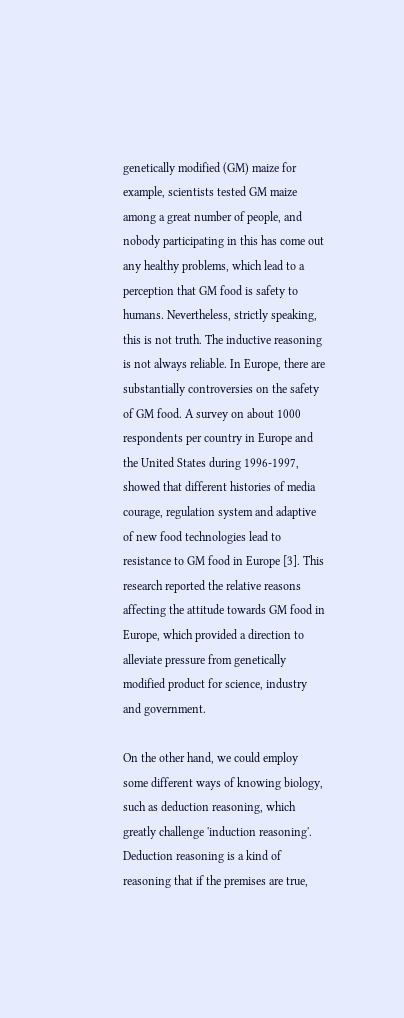genetically modified (GM) maize for example, scientists tested GM maize among a great number of people, and nobody participating in this has come out any healthy problems, which lead to a perception that GM food is safety to humans. Nevertheless, strictly speaking, this is not truth. The inductive reasoning is not always reliable. In Europe, there are substantially controversies on the safety of GM food. A survey on about 1000 respondents per country in Europe and the United States during 1996-1997, showed that different histories of media courage, regulation system and adaptive of new food technologies lead to resistance to GM food in Europe [3]. This research reported the relative reasons affecting the attitude towards GM food in Europe, which provided a direction to alleviate pressure from genetically modified product for science, industry and government.

On the other hand, we could employ some different ways of knowing biology, such as deduction reasoning, which greatly challenge 'induction reasoning'. Deduction reasoning is a kind of reasoning that if the premises are true,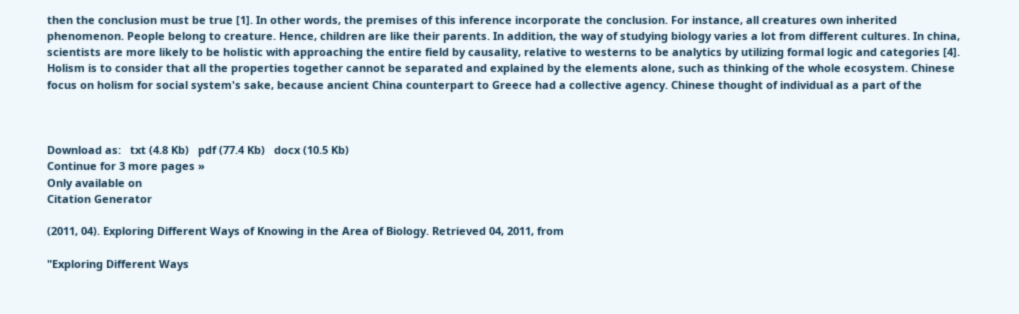then the conclusion must be true [1]. In other words, the premises of this inference incorporate the conclusion. For instance, all creatures own inherited phenomenon. People belong to creature. Hence, children are like their parents. In addition, the way of studying biology varies a lot from different cultures. In china, scientists are more likely to be holistic with approaching the entire field by causality, relative to westerns to be analytics by utilizing formal logic and categories [4]. Holism is to consider that all the properties together cannot be separated and explained by the elements alone, such as thinking of the whole ecosystem. Chinese focus on holism for social system's sake, because ancient China counterpart to Greece had a collective agency. Chinese thought of individual as a part of the



Download as:   txt (4.8 Kb)   pdf (77.4 Kb)   docx (10.5 Kb)
Continue for 3 more pages »
Only available on
Citation Generator

(2011, 04). Exploring Different Ways of Knowing in the Area of Biology. Retrieved 04, 2011, from

"Exploring Different Ways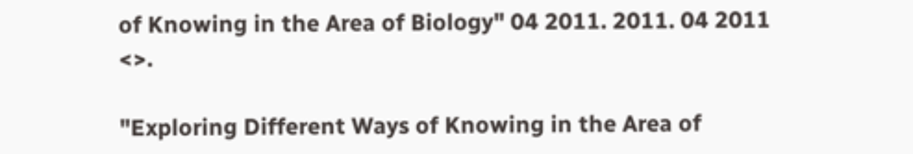of Knowing in the Area of Biology" 04 2011. 2011. 04 2011 <>.

"Exploring Different Ways of Knowing in the Area of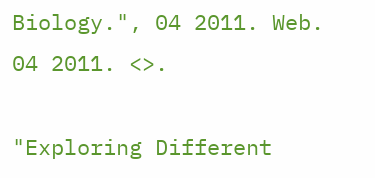Biology.", 04 2011. Web. 04 2011. <>.

"Exploring Different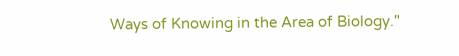Ways of Knowing in the Area of Biology."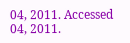04, 2011. Accessed 04, 2011.